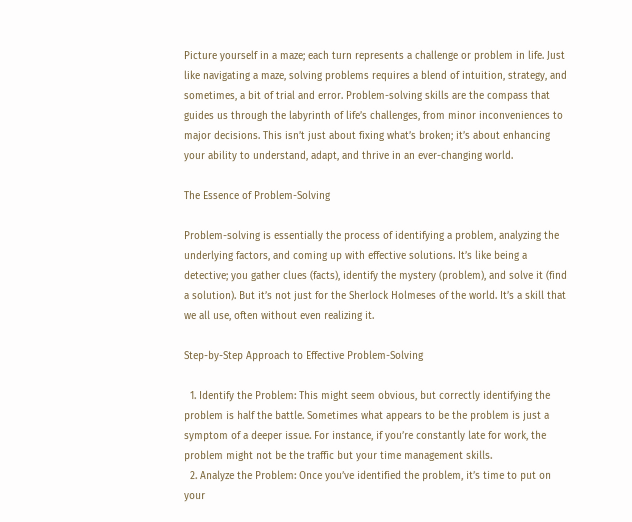Picture yourself in a maze; each turn represents a challenge or problem in life. Just like navigating a maze, solving problems requires a blend of intuition, strategy, and sometimes, a bit of trial and error. Problem-solving skills are the compass that guides us through the labyrinth of life’s challenges, from minor inconveniences to major decisions. This isn’t just about fixing what’s broken; it’s about enhancing your ability to understand, adapt, and thrive in an ever-changing world.

The Essence of Problem-Solving

Problem-solving is essentially the process of identifying a problem, analyzing the underlying factors, and coming up with effective solutions. It’s like being a detective; you gather clues (facts), identify the mystery (problem), and solve it (find a solution). But it’s not just for the Sherlock Holmeses of the world. It’s a skill that we all use, often without even realizing it.

Step-by-Step Approach to Effective Problem-Solving

  1. Identify the Problem: This might seem obvious, but correctly identifying the problem is half the battle. Sometimes what appears to be the problem is just a symptom of a deeper issue. For instance, if you’re constantly late for work, the problem might not be the traffic but your time management skills.
  2. Analyze the Problem: Once you’ve identified the problem, it’s time to put on your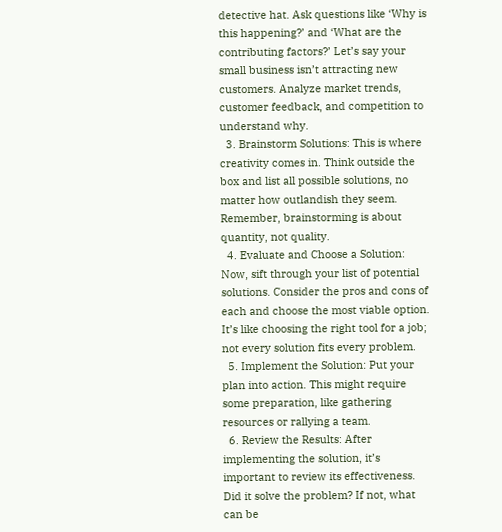detective hat. Ask questions like ‘Why is this happening?’ and ‘What are the contributing factors?’ Let’s say your small business isn’t attracting new customers. Analyze market trends, customer feedback, and competition to understand why.
  3. Brainstorm Solutions: This is where creativity comes in. Think outside the box and list all possible solutions, no matter how outlandish they seem. Remember, brainstorming is about quantity, not quality.
  4. Evaluate and Choose a Solution: Now, sift through your list of potential solutions. Consider the pros and cons of each and choose the most viable option. It’s like choosing the right tool for a job; not every solution fits every problem.
  5. Implement the Solution: Put your plan into action. This might require some preparation, like gathering resources or rallying a team.
  6. Review the Results: After implementing the solution, it’s important to review its effectiveness. Did it solve the problem? If not, what can be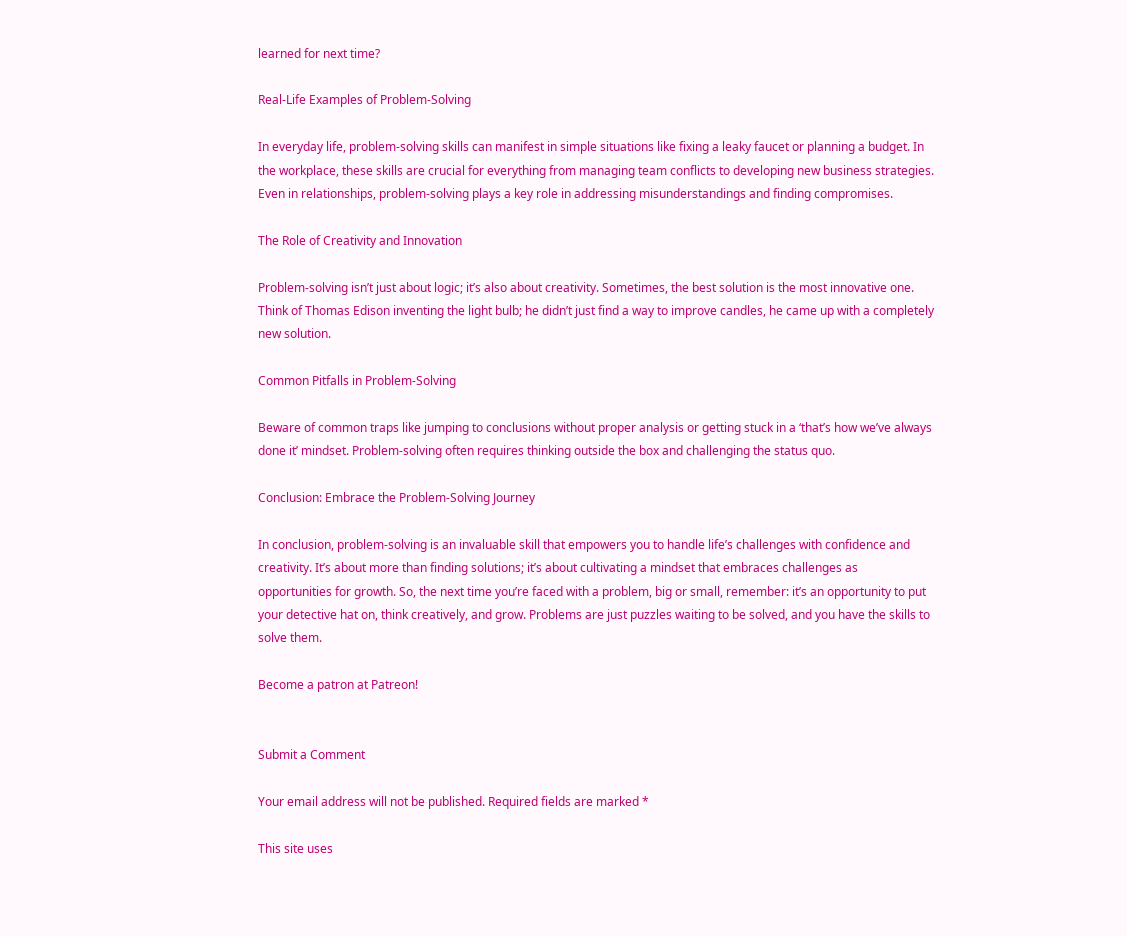learned for next time?

Real-Life Examples of Problem-Solving

In everyday life, problem-solving skills can manifest in simple situations like fixing a leaky faucet or planning a budget. In the workplace, these skills are crucial for everything from managing team conflicts to developing new business strategies. Even in relationships, problem-solving plays a key role in addressing misunderstandings and finding compromises.

The Role of Creativity and Innovation

Problem-solving isn’t just about logic; it’s also about creativity. Sometimes, the best solution is the most innovative one. Think of Thomas Edison inventing the light bulb; he didn’t just find a way to improve candles, he came up with a completely new solution.

Common Pitfalls in Problem-Solving

Beware of common traps like jumping to conclusions without proper analysis or getting stuck in a ‘that’s how we’ve always done it’ mindset. Problem-solving often requires thinking outside the box and challenging the status quo.

Conclusion: Embrace the Problem-Solving Journey

In conclusion, problem-solving is an invaluable skill that empowers you to handle life’s challenges with confidence and creativity. It’s about more than finding solutions; it’s about cultivating a mindset that embraces challenges as opportunities for growth. So, the next time you’re faced with a problem, big or small, remember: it’s an opportunity to put your detective hat on, think creatively, and grow. Problems are just puzzles waiting to be solved, and you have the skills to solve them.

Become a patron at Patreon!


Submit a Comment

Your email address will not be published. Required fields are marked *

This site uses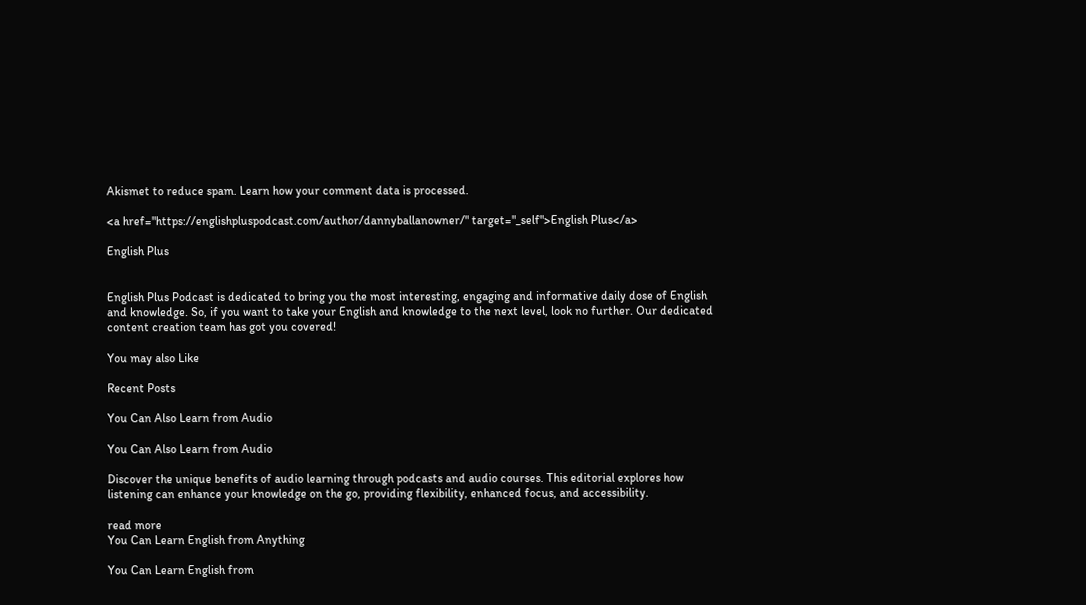Akismet to reduce spam. Learn how your comment data is processed.

<a href="https://englishpluspodcast.com/author/dannyballanowner/" target="_self">English Plus</a>

English Plus


English Plus Podcast is dedicated to bring you the most interesting, engaging and informative daily dose of English and knowledge. So, if you want to take your English and knowledge to the next level, look no further. Our dedicated content creation team has got you covered!

You may also Like

Recent Posts

You Can Also Learn from Audio

You Can Also Learn from Audio

Discover the unique benefits of audio learning through podcasts and audio courses. This editorial explores how listening can enhance your knowledge on the go, providing flexibility, enhanced focus, and accessibility.

read more
You Can Learn English from Anything

You Can Learn English from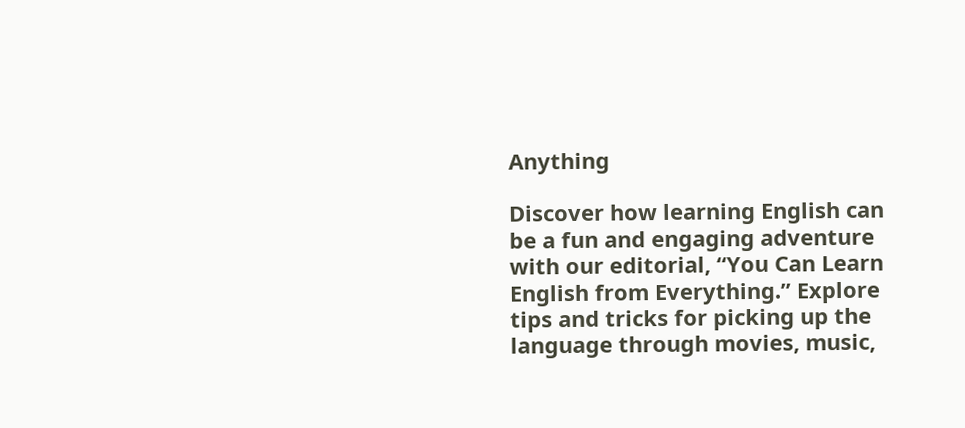Anything

Discover how learning English can be a fun and engaging adventure with our editorial, “You Can Learn English from Everything.” Explore tips and tricks for picking up the language through movies, music,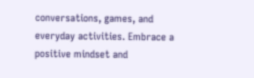conversations, games, and everyday activities. Embrace a positive mindset and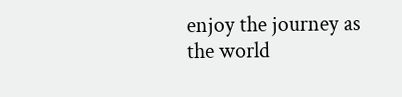enjoy the journey as the world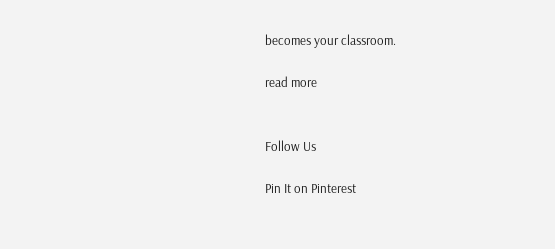becomes your classroom.

read more


Follow Us

Pin It on Pinterest